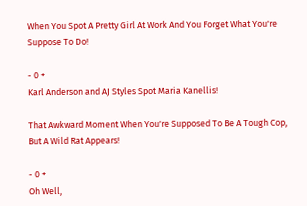When You Spot A Pretty Girl At Work And You Forget What You're Suppose To Do!

- 0 +
Karl Anderson and AJ Styles Spot Maria Kanellis!

That Awkward Moment When You're Supposed To Be A Tough Cop, But A Wild Rat Appears!

- 0 +
Oh Well,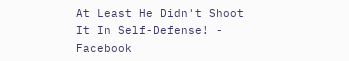At Least He Didn't Shoot It In Self-Defense! - Facebook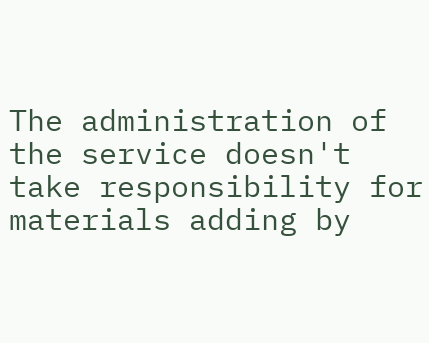The administration of the service doesn't take responsibility for materials adding by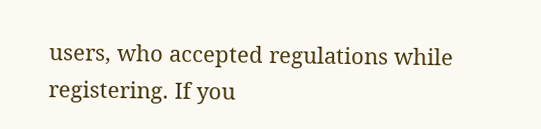users, who accepted regulations while registering. If you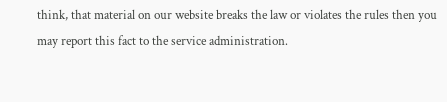think, that material on our website breaks the law or violates the rules then you may report this fact to the service administration.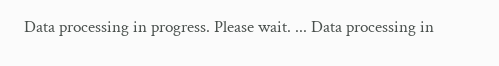Data processing in progress. Please wait. ... Data processing in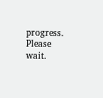progress. Please wait.